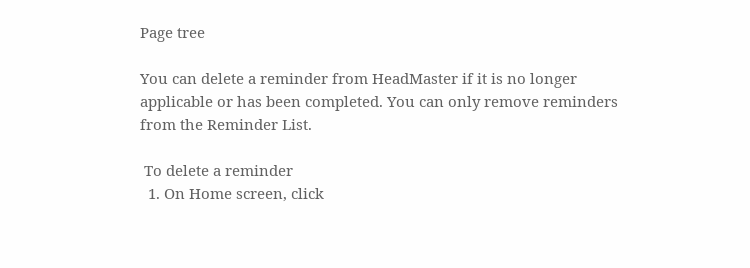Page tree

You can delete a reminder from HeadMaster if it is no longer applicable or has been completed. You can only remove reminders from the Reminder List.

 To delete a reminder
  1. On Home screen, click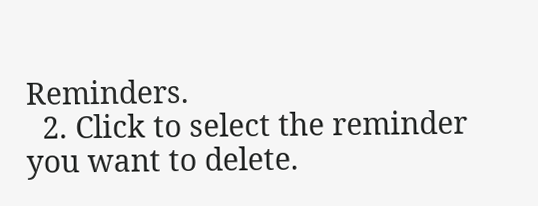Reminders.
  2. Click to select the reminder you want to delete.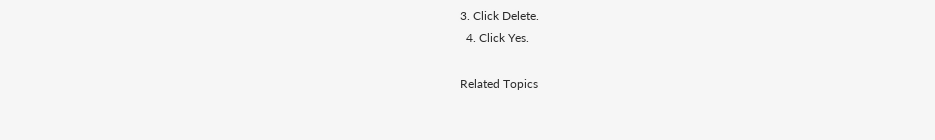3. Click Delete.
  4. Click Yes.

Related Topics